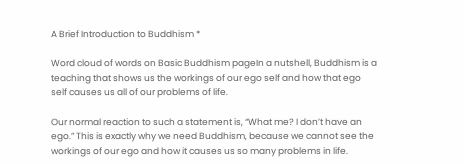A Brief Introduction to Buddhism *

Word cloud of words on Basic Buddhism pageIn a nutshell, Buddhism is a teaching that shows us the workings of our ego self and how that ego self causes us all of our problems of life.

Our normal reaction to such a statement is, “What me? I don’t have an ego.” This is exactly why we need Buddhism, because we cannot see the workings of our ego and how it causes us so many problems in life.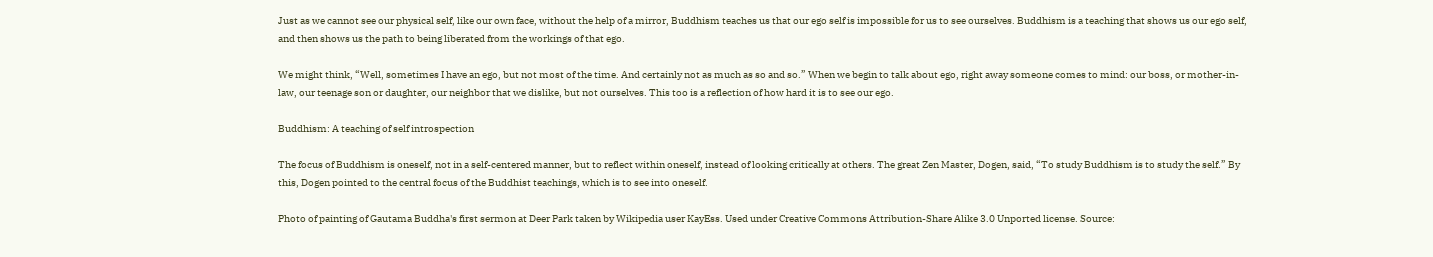Just as we cannot see our physical self, like our own face, without the help of a mirror, Buddhism teaches us that our ego self is impossible for us to see ourselves. Buddhism is a teaching that shows us our ego self, and then shows us the path to being liberated from the workings of that ego.

We might think, “Well, sometimes I have an ego, but not most of the time. And certainly not as much as so and so.” When we begin to talk about ego, right away someone comes to mind: our boss, or mother-in-law, our teenage son or daughter, our neighbor that we dislike, but not ourselves. This too is a reflection of how hard it is to see our ego.

Buddhism: A teaching of self introspection

The focus of Buddhism is oneself, not in a self-centered manner, but to reflect within oneself, instead of looking critically at others. The great Zen Master, Dogen, said, “To study Buddhism is to study the self.” By this, Dogen pointed to the central focus of the Buddhist teachings, which is to see into oneself.

Photo of painting of Gautama Buddha's first sermon at Deer Park taken by Wikipedia user KayEss. Used under Creative Commons Attribution-Share Alike 3.0 Unported license. Source: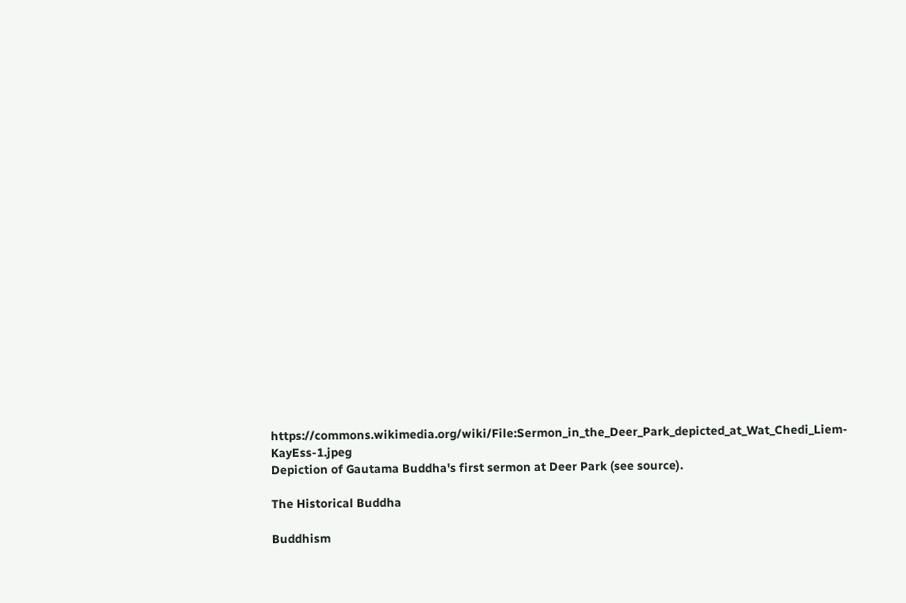https://commons.wikimedia.org/wiki/File:Sermon_in_the_Deer_Park_depicted_at_Wat_Chedi_Liem-KayEss-1.jpeg
Depiction of Gautama Buddha's first sermon at Deer Park (see source).

The Historical Buddha

Buddhism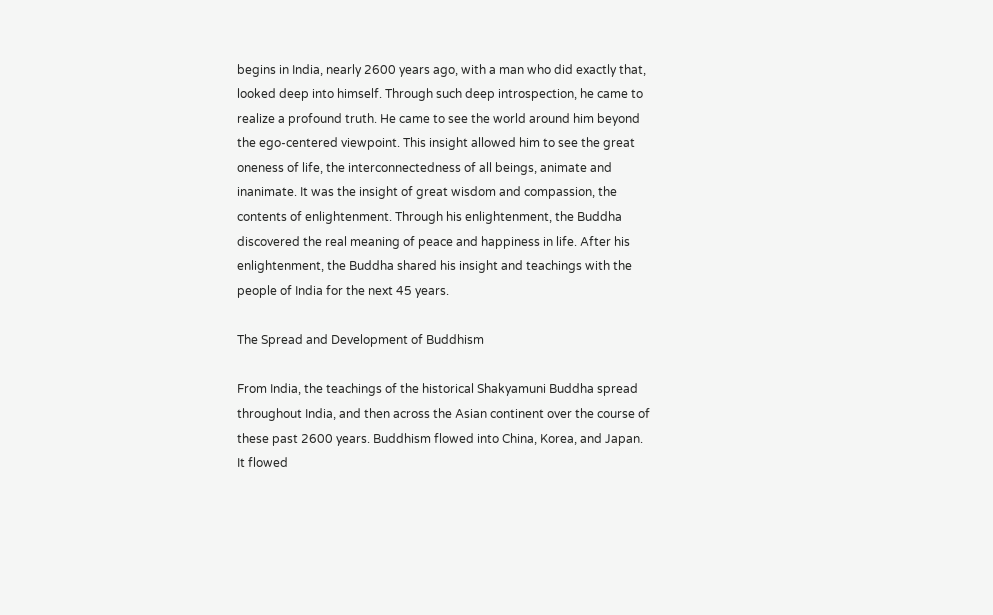begins in India, nearly 2600 years ago, with a man who did exactly that, looked deep into himself. Through such deep introspection, he came to realize a profound truth. He came to see the world around him beyond the ego-centered viewpoint. This insight allowed him to see the great oneness of life, the interconnectedness of all beings, animate and inanimate. It was the insight of great wisdom and compassion, the contents of enlightenment. Through his enlightenment, the Buddha discovered the real meaning of peace and happiness in life. After his enlightenment, the Buddha shared his insight and teachings with the people of India for the next 45 years.

The Spread and Development of Buddhism

From India, the teachings of the historical Shakyamuni Buddha spread throughout India, and then across the Asian continent over the course of these past 2600 years. Buddhism flowed into China, Korea, and Japan. It flowed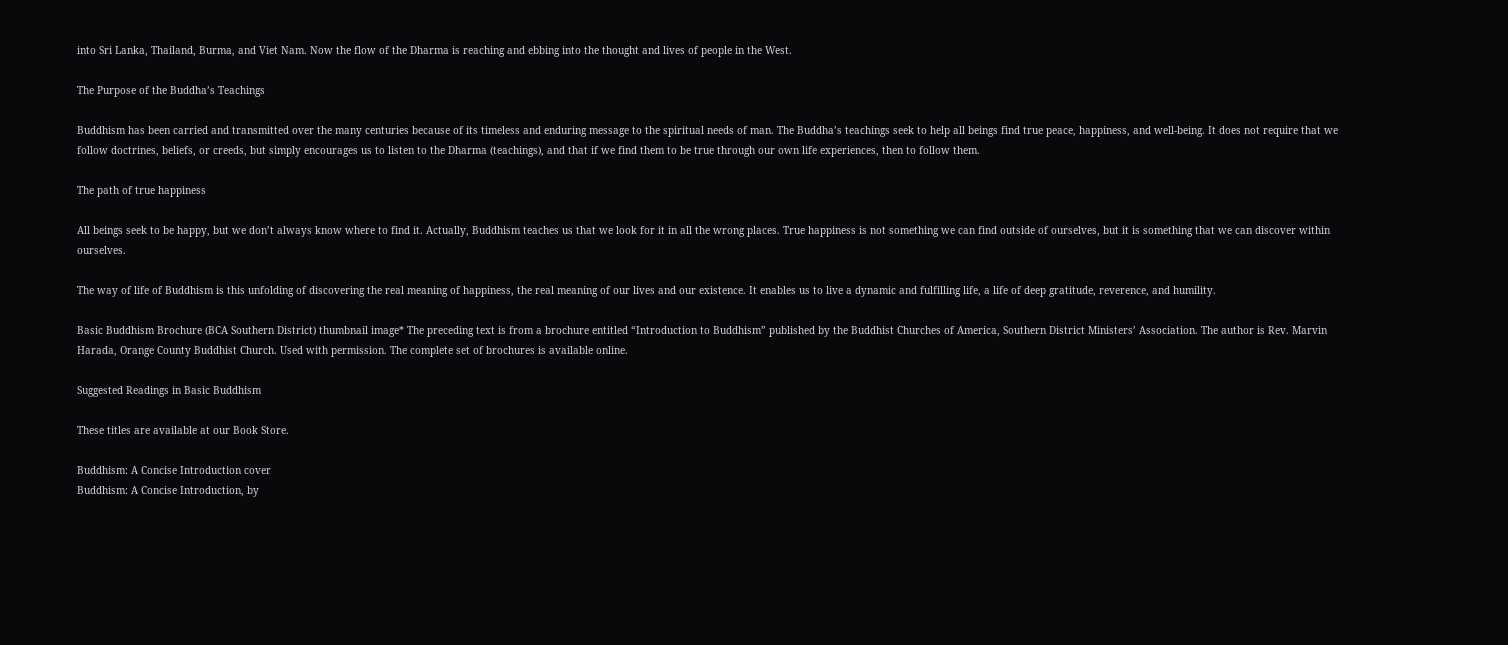into Sri Lanka, Thailand, Burma, and Viet Nam. Now the flow of the Dharma is reaching and ebbing into the thought and lives of people in the West.

The Purpose of the Buddha’s Teachings

Buddhism has been carried and transmitted over the many centuries because of its timeless and enduring message to the spiritual needs of man. The Buddha’s teachings seek to help all beings find true peace, happiness, and well-being. It does not require that we follow doctrines, beliefs, or creeds, but simply encourages us to listen to the Dharma (teachings), and that if we find them to be true through our own life experiences, then to follow them.

The path of true happiness

All beings seek to be happy, but we don’t always know where to find it. Actually, Buddhism teaches us that we look for it in all the wrong places. True happiness is not something we can find outside of ourselves, but it is something that we can discover within ourselves.

The way of life of Buddhism is this unfolding of discovering the real meaning of happiness, the real meaning of our lives and our existence. It enables us to live a dynamic and fulfilling life, a life of deep gratitude, reverence, and humility.

Basic Buddhism Brochure (BCA Southern District) thumbnail image* The preceding text is from a brochure entitled “Introduction to Buddhism” published by the Buddhist Churches of America, Southern District Ministers’ Association. The author is Rev. Marvin Harada, Orange County Buddhist Church. Used with permission. The complete set of brochures is available online.

Suggested Readings in Basic Buddhism

These titles are available at our Book Store.

Buddhism: A Concise Introduction cover
Buddhism: A Concise Introduction, by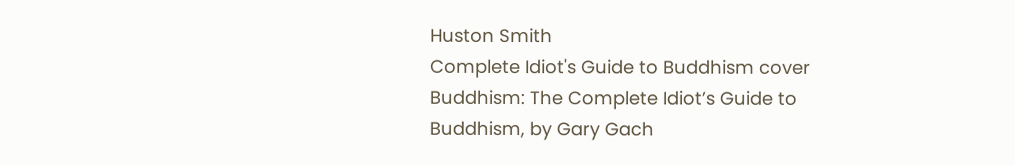Huston Smith
Complete Idiot's Guide to Buddhism cover
Buddhism: The Complete Idiot’s Guide to Buddhism, by Gary Gach